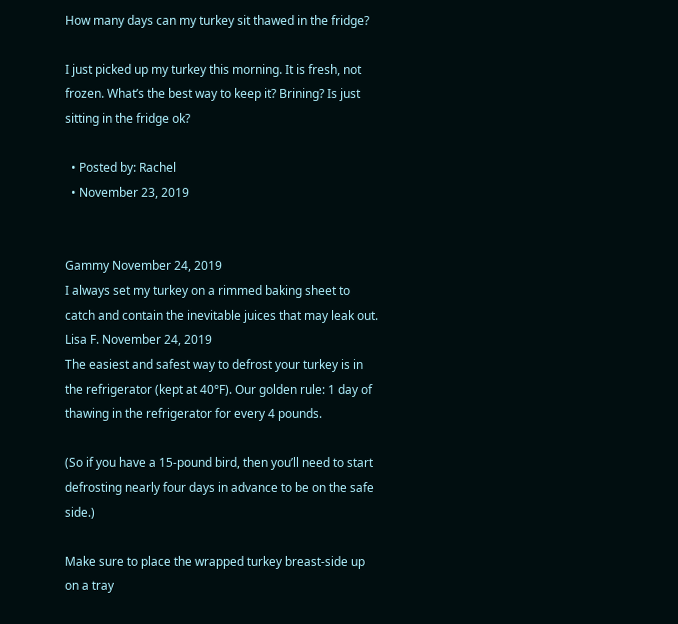How many days can my turkey sit thawed in the fridge?

I just picked up my turkey this morning. It is fresh, not frozen. What’s the best way to keep it? Brining? Is just sitting in the fridge ok?

  • Posted by: Rachel
  • November 23, 2019


Gammy November 24, 2019
I always set my turkey on a rimmed baking sheet to catch and contain the inevitable juices that may leak out.
Lisa F. November 24, 2019
The easiest and safest way to defrost your turkey is in the refrigerator (kept at 40°F). Our golden rule: 1 day of thawing in the refrigerator for every 4 pounds.

(So if you have a 15-pound bird, then you’ll need to start defrosting nearly four days in advance to be on the safe side.)

Make sure to place the wrapped turkey breast-side up on a tray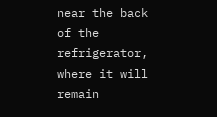near the back of the refrigerator, where it will remain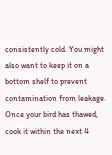consistently cold. You might also want to keep it on a bottom shelf to prevent contamination from leakage. Once your bird has thawed, cook it within the next 4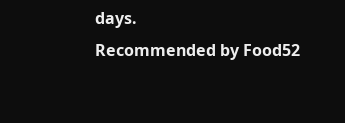days.
Recommended by Food52